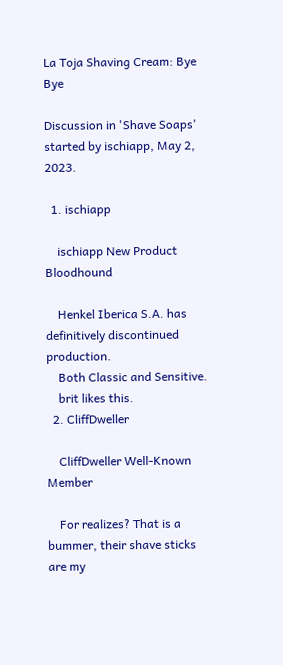La Toja Shaving Cream: Bye Bye

Discussion in 'Shave Soaps' started by ischiapp, May 2, 2023.

  1. ischiapp

    ischiapp New Product Bloodhound

    Henkel Iberica S.A. has definitively discontinued production.
    Both Classic and Sensitive.
    brit likes this.
  2. CliffDweller

    CliffDweller Well-Known Member

    For realizes? That is a bummer, their shave sticks are my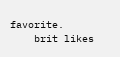favorite.
    brit likes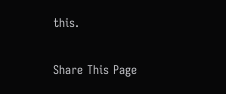this.

Share This Page